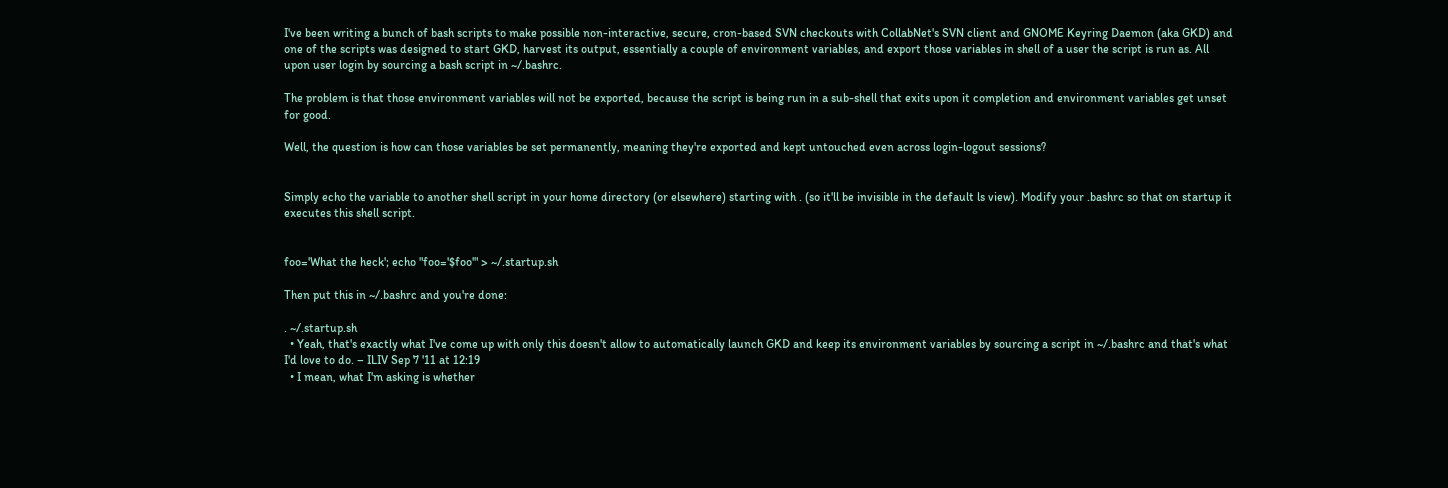I've been writing a bunch of bash scripts to make possible non-interactive, secure, cron-based SVN checkouts with CollabNet's SVN client and GNOME Keyring Daemon (aka GKD) and one of the scripts was designed to start GKD, harvest its output, essentially a couple of environment variables, and export those variables in shell of a user the script is run as. All upon user login by sourcing a bash script in ~/.bashrc.

The problem is that those environment variables will not be exported, because the script is being run in a sub-shell that exits upon it completion and environment variables get unset for good.

Well, the question is how can those variables be set permanently, meaning they're exported and kept untouched even across login-logout sessions?


Simply echo the variable to another shell script in your home directory (or elsewhere) starting with . (so it'll be invisible in the default ls view). Modify your .bashrc so that on startup it executes this shell script.


foo='What the heck'; echo "foo='$foo'" > ~/.startup.sh

Then put this in ~/.bashrc and you're done:

. ~/.startup.sh
  • Yeah, that's exactly what I've come up with only this doesn't allow to automatically launch GKD and keep its environment variables by sourcing a script in ~/.bashrc and that's what I'd love to do. – ILIV Sep 7 '11 at 12:19
  • I mean, what I'm asking is whether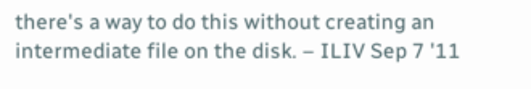there's a way to do this without creating an intermediate file on the disk. – ILIV Sep 7 '11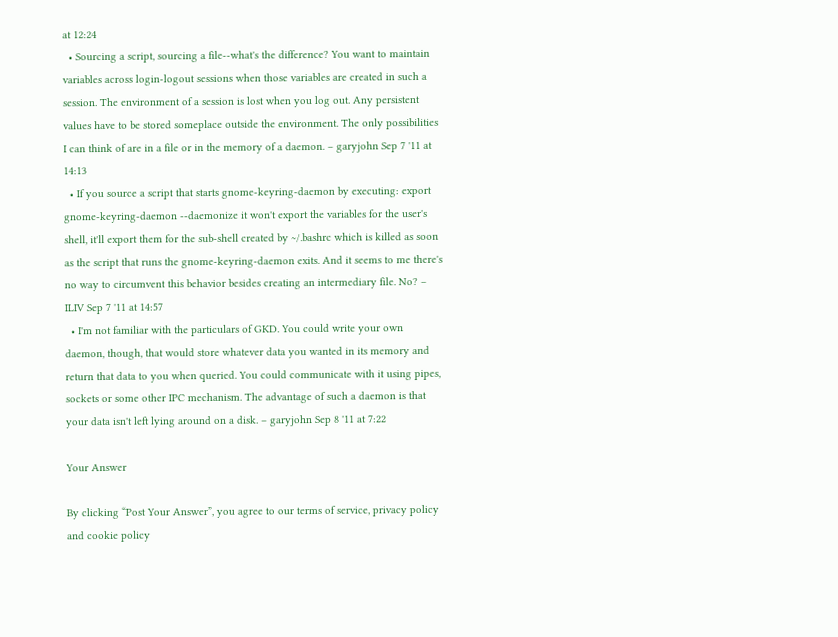at 12:24
  • Sourcing a script, sourcing a file--what's the difference? You want to maintain variables across login-logout sessions when those variables are created in such a session. The environment of a session is lost when you log out. Any persistent values have to be stored someplace outside the environment. The only possibilities I can think of are in a file or in the memory of a daemon. – garyjohn Sep 7 '11 at 14:13
  • If you source a script that starts gnome-keyring-daemon by executing: export gnome-keyring-daemon --daemonize it won't export the variables for the user's shell, it'll export them for the sub-shell created by ~/.bashrc which is killed as soon as the script that runs the gnome-keyring-daemon exits. And it seems to me there's no way to circumvent this behavior besides creating an intermediary file. No? – ILIV Sep 7 '11 at 14:57
  • I'm not familiar with the particulars of GKD. You could write your own daemon, though, that would store whatever data you wanted in its memory and return that data to you when queried. You could communicate with it using pipes, sockets or some other IPC mechanism. The advantage of such a daemon is that your data isn't left lying around on a disk. – garyjohn Sep 8 '11 at 7:22

Your Answer

By clicking “Post Your Answer”, you agree to our terms of service, privacy policy and cookie policy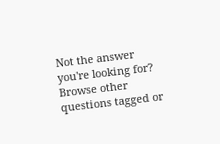Not the answer you're looking for? Browse other questions tagged or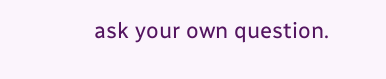ask your own question.